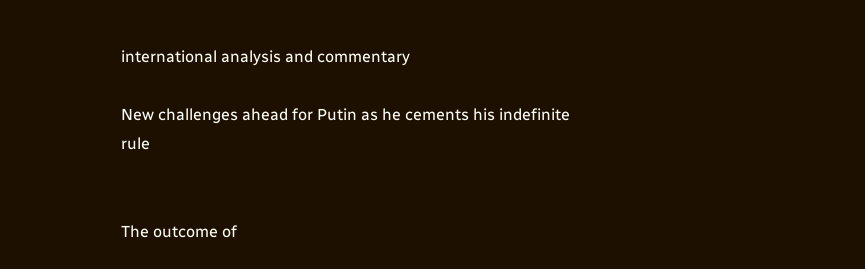international analysis and commentary

New challenges ahead for Putin as he cements his indefinite rule


The outcome of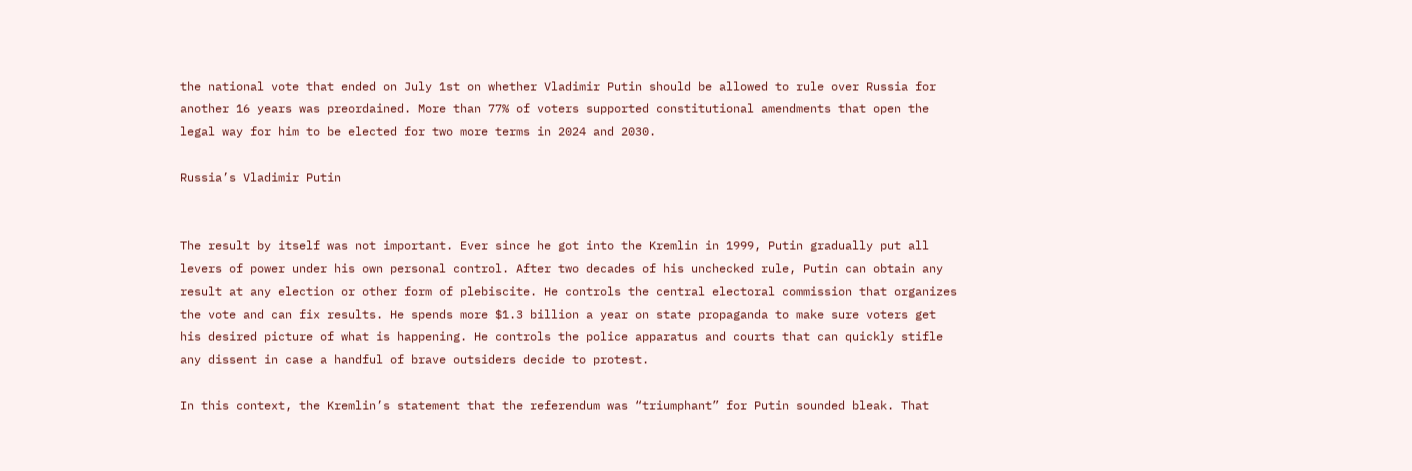the national vote that ended on July 1st on whether Vladimir Putin should be allowed to rule over Russia for another 16 years was preordained. More than 77% of voters supported constitutional amendments that open the legal way for him to be elected for two more terms in 2024 and 2030.

Russia’s Vladimir Putin


The result by itself was not important. Ever since he got into the Kremlin in 1999, Putin gradually put all levers of power under his own personal control. After two decades of his unchecked rule, Putin can obtain any result at any election or other form of plebiscite. He controls the central electoral commission that organizes the vote and can fix results. He spends more $1.3 billion a year on state propaganda to make sure voters get his desired picture of what is happening. He controls the police apparatus and courts that can quickly stifle any dissent in case a handful of brave outsiders decide to protest.

In this context, the Kremlin’s statement that the referendum was “triumphant” for Putin sounded bleak. That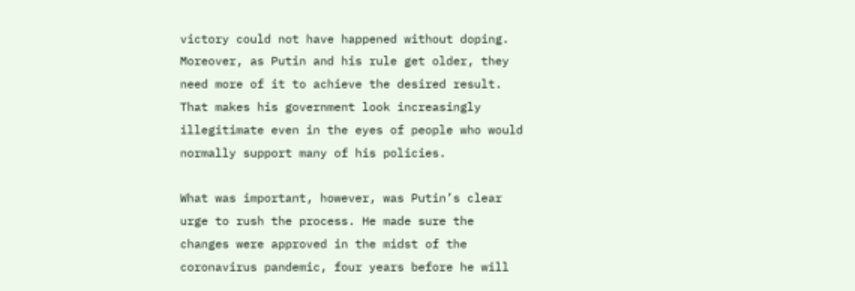victory could not have happened without doping. Moreover, as Putin and his rule get older, they need more of it to achieve the desired result. That makes his government look increasingly illegitimate even in the eyes of people who would normally support many of his policies.

What was important, however, was Putin’s clear urge to rush the process. He made sure the changes were approved in the midst of the coronavirus pandemic, four years before he will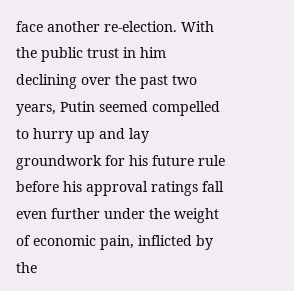face another re-election. With the public trust in him declining over the past two years, Putin seemed compelled to hurry up and lay groundwork for his future rule before his approval ratings fall even further under the weight of economic pain, inflicted by the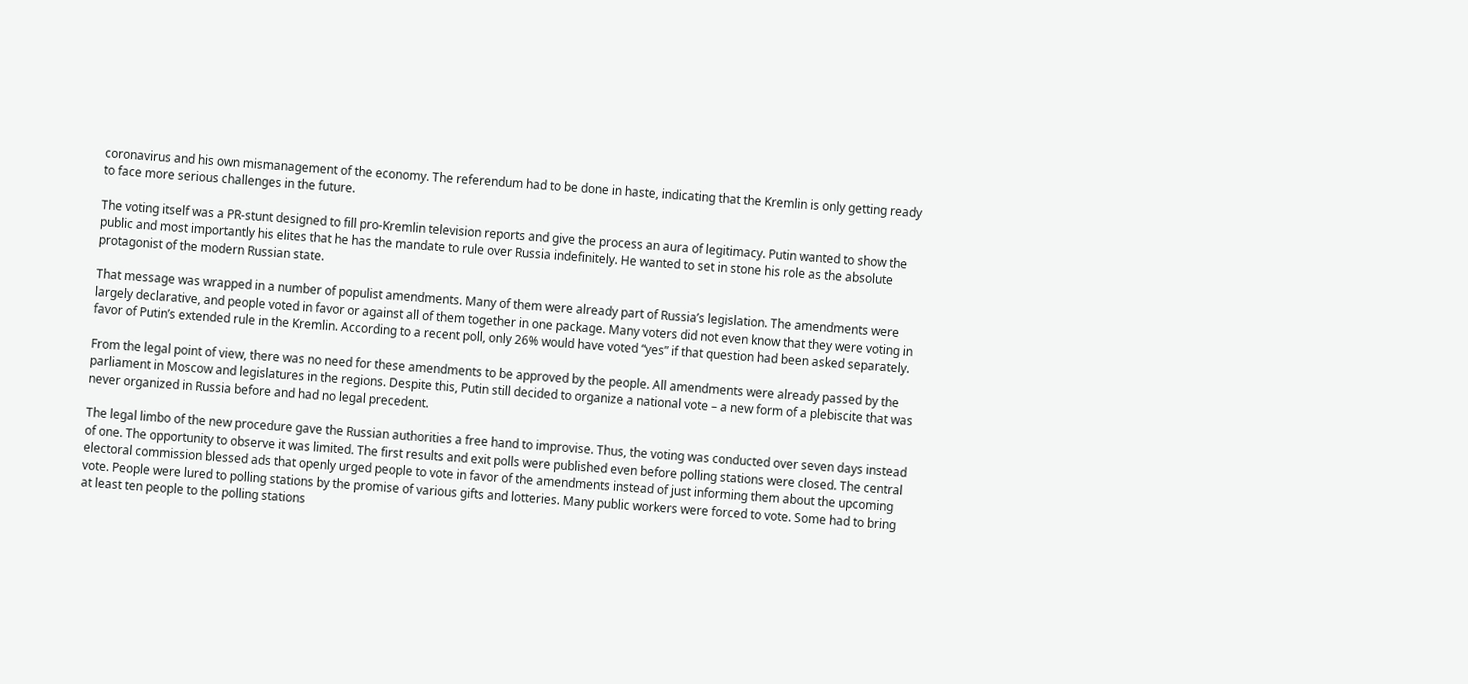coronavirus and his own mismanagement of the economy. The referendum had to be done in haste, indicating that the Kremlin is only getting ready to face more serious challenges in the future.

The voting itself was a PR-stunt designed to fill pro-Kremlin television reports and give the process an aura of legitimacy. Putin wanted to show the public and most importantly his elites that he has the mandate to rule over Russia indefinitely. He wanted to set in stone his role as the absolute protagonist of the modern Russian state.

That message was wrapped in a number of populist amendments. Many of them were already part of Russia’s legislation. The amendments were largely declarative, and people voted in favor or against all of them together in one package. Many voters did not even know that they were voting in favor of Putin’s extended rule in the Kremlin. According to a recent poll, only 26% would have voted “yes” if that question had been asked separately.

From the legal point of view, there was no need for these amendments to be approved by the people. All amendments were already passed by the parliament in Moscow and legislatures in the regions. Despite this, Putin still decided to organize a national vote – a new form of a plebiscite that was never organized in Russia before and had no legal precedent.

The legal limbo of the new procedure gave the Russian authorities a free hand to improvise. Thus, the voting was conducted over seven days instead of one. The opportunity to observe it was limited. The first results and exit polls were published even before polling stations were closed. The central electoral commission blessed ads that openly urged people to vote in favor of the amendments instead of just informing them about the upcoming vote. People were lured to polling stations by the promise of various gifts and lotteries. Many public workers were forced to vote. Some had to bring at least ten people to the polling stations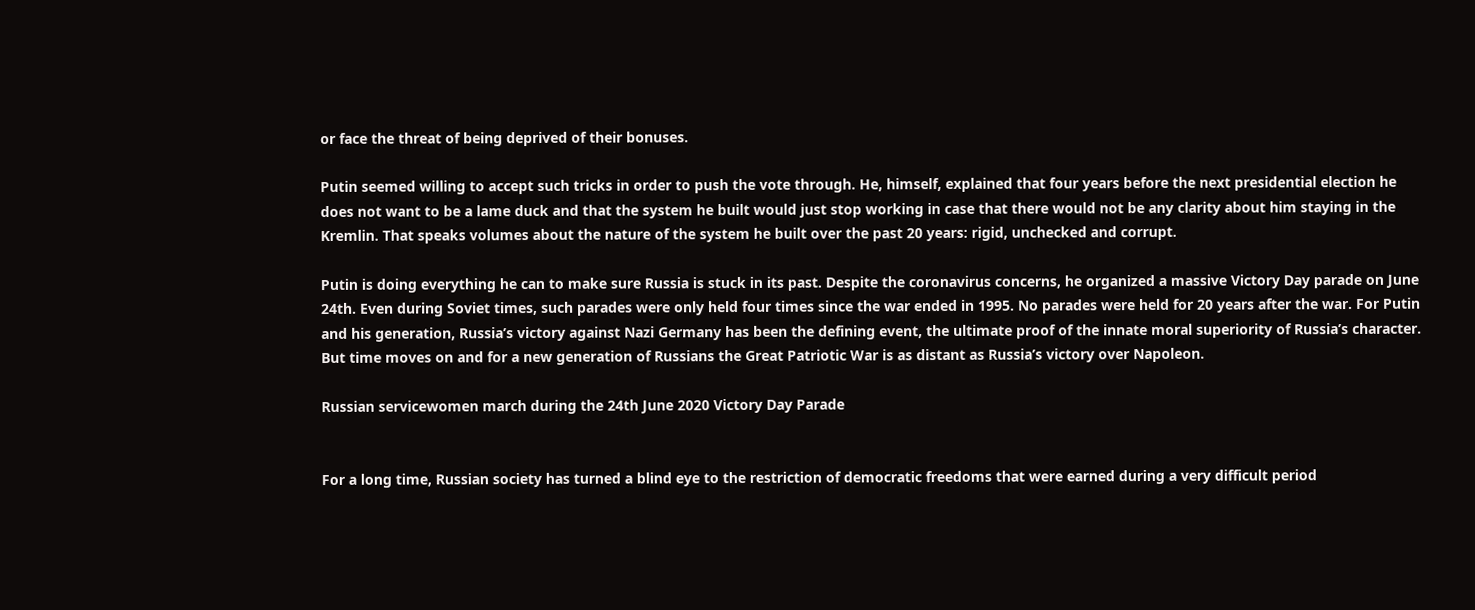or face the threat of being deprived of their bonuses.

Putin seemed willing to accept such tricks in order to push the vote through. He, himself, explained that four years before the next presidential election he does not want to be a lame duck and that the system he built would just stop working in case that there would not be any clarity about him staying in the Kremlin. That speaks volumes about the nature of the system he built over the past 20 years: rigid, unchecked and corrupt.

Putin is doing everything he can to make sure Russia is stuck in its past. Despite the coronavirus concerns, he organized a massive Victory Day parade on June 24th. Even during Soviet times, such parades were only held four times since the war ended in 1995. No parades were held for 20 years after the war. For Putin and his generation, Russia’s victory against Nazi Germany has been the defining event, the ultimate proof of the innate moral superiority of Russia’s character. But time moves on and for a new generation of Russians the Great Patriotic War is as distant as Russia’s victory over Napoleon.

Russian servicewomen march during the 24th June 2020 Victory Day Parade


For a long time, Russian society has turned a blind eye to the restriction of democratic freedoms that were earned during a very difficult period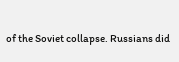of the Soviet collapse. Russians did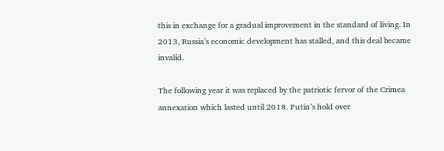this in exchange for a gradual improvement in the standard of living. In 2013, Russia’s economic development has stalled, and this deal became invalid.

The following year it was replaced by the patriotic fervor of the Crimea annexation which lasted until 2018. Putin’s hold over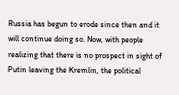Russia has begun to erode since then and it will continue doing so. Now, with people realizing that there is no prospect in sight of Putin leaving the Kremlin, the political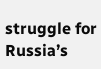struggle for Russia’s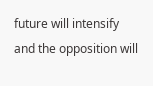future will intensify and the opposition will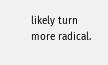likely turn more radical.